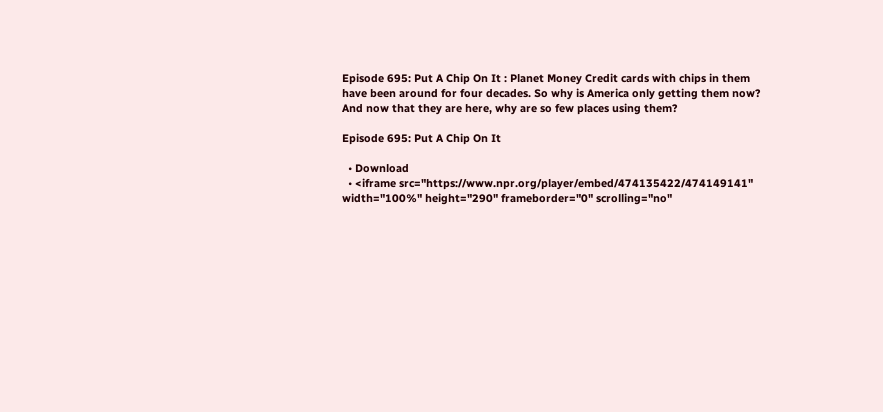Episode 695: Put A Chip On It : Planet Money Credit cards with chips in them have been around for four decades. So why is America only getting them now? And now that they are here, why are so few places using them?

Episode 695: Put A Chip On It

  • Download
  • <iframe src="https://www.npr.org/player/embed/474135422/474149141" width="100%" height="290" frameborder="0" scrolling="no"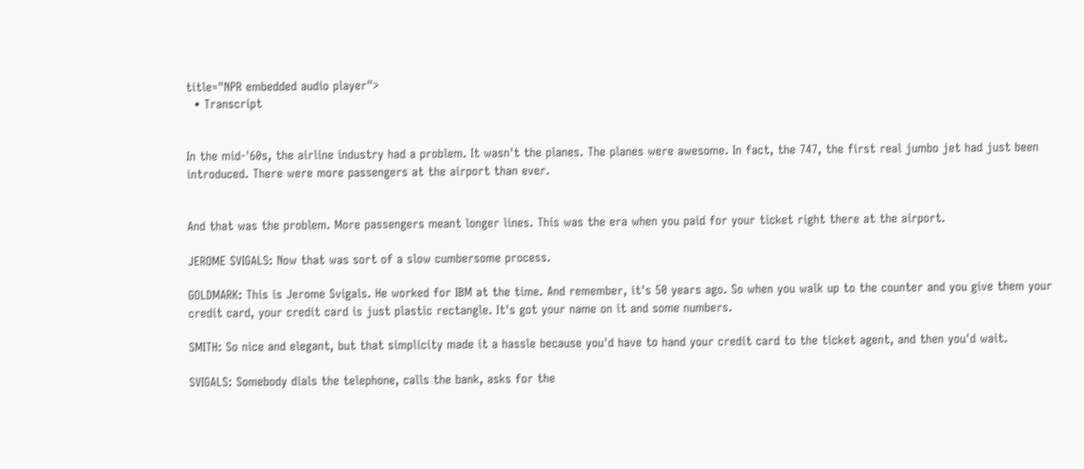title="NPR embedded audio player">
  • Transcript


In the mid-'60s, the airline industry had a problem. It wasn't the planes. The planes were awesome. In fact, the 747, the first real jumbo jet had just been introduced. There were more passengers at the airport than ever.


And that was the problem. More passengers meant longer lines. This was the era when you paid for your ticket right there at the airport.

JEROME SVIGALS: Now that was sort of a slow cumbersome process.

GOLDMARK: This is Jerome Svigals. He worked for IBM at the time. And remember, it's 50 years ago. So when you walk up to the counter and you give them your credit card, your credit card is just plastic rectangle. It's got your name on it and some numbers.

SMITH: So nice and elegant, but that simplicity made it a hassle because you'd have to hand your credit card to the ticket agent, and then you'd wait.

SVIGALS: Somebody dials the telephone, calls the bank, asks for the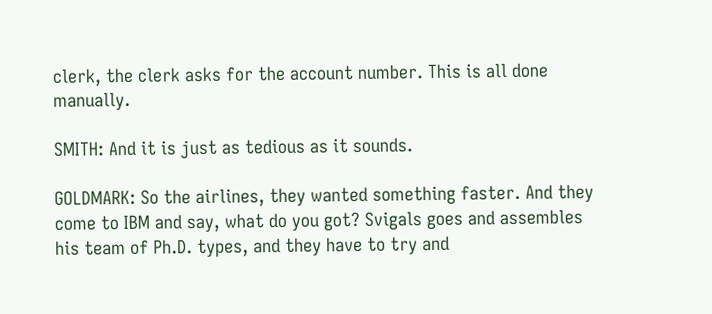clerk, the clerk asks for the account number. This is all done manually.

SMITH: And it is just as tedious as it sounds.

GOLDMARK: So the airlines, they wanted something faster. And they come to IBM and say, what do you got? Svigals goes and assembles his team of Ph.D. types, and they have to try and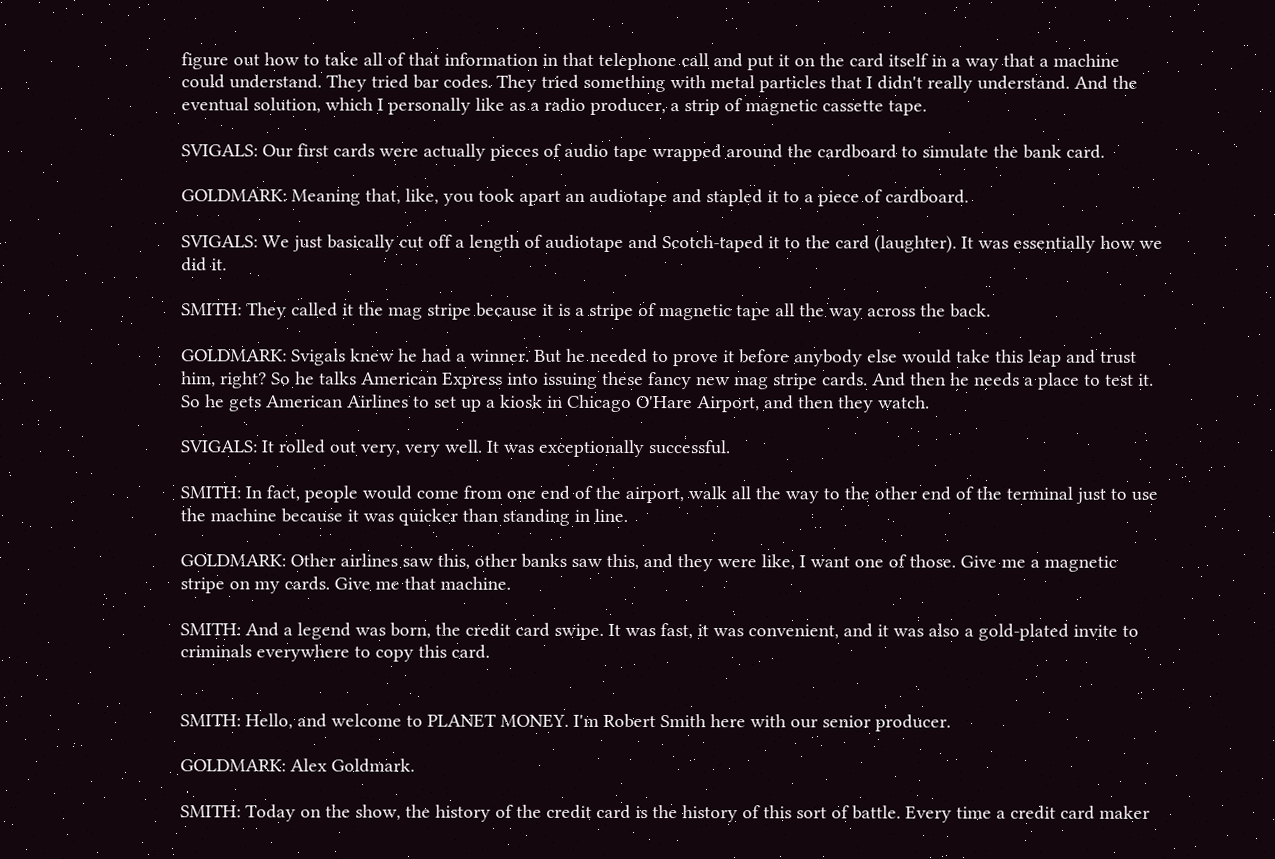figure out how to take all of that information in that telephone call and put it on the card itself in a way that a machine could understand. They tried bar codes. They tried something with metal particles that I didn't really understand. And the eventual solution, which I personally like as a radio producer, a strip of magnetic cassette tape.

SVIGALS: Our first cards were actually pieces of audio tape wrapped around the cardboard to simulate the bank card.

GOLDMARK: Meaning that, like, you took apart an audiotape and stapled it to a piece of cardboard.

SVIGALS: We just basically cut off a length of audiotape and Scotch-taped it to the card (laughter). It was essentially how we did it.

SMITH: They called it the mag stripe because it is a stripe of magnetic tape all the way across the back.

GOLDMARK: Svigals knew he had a winner. But he needed to prove it before anybody else would take this leap and trust him, right? So he talks American Express into issuing these fancy new mag stripe cards. And then he needs a place to test it. So he gets American Airlines to set up a kiosk in Chicago O'Hare Airport, and then they watch.

SVIGALS: It rolled out very, very well. It was exceptionally successful.

SMITH: In fact, people would come from one end of the airport, walk all the way to the other end of the terminal just to use the machine because it was quicker than standing in line.

GOLDMARK: Other airlines saw this, other banks saw this, and they were like, I want one of those. Give me a magnetic stripe on my cards. Give me that machine.

SMITH: And a legend was born, the credit card swipe. It was fast, it was convenient, and it was also a gold-plated invite to criminals everywhere to copy this card.


SMITH: Hello, and welcome to PLANET MONEY. I'm Robert Smith here with our senior producer.

GOLDMARK: Alex Goldmark.

SMITH: Today on the show, the history of the credit card is the history of this sort of battle. Every time a credit card maker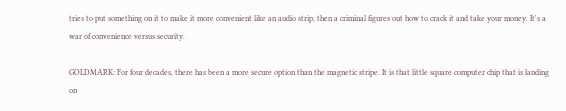tries to put something on it to make it more convenient like an audio strip, then a criminal figures out how to crack it and take your money. It's a war of convenience versus security.

GOLDMARK: For four decades, there has been a more secure option than the magnetic stripe. It is that little square computer chip that is landing on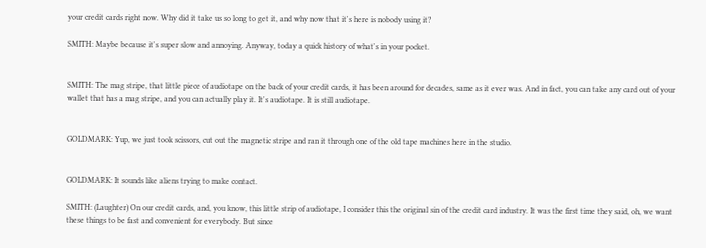your credit cards right now. Why did it take us so long to get it, and why now that it's here is nobody using it?

SMITH: Maybe because it's super slow and annoying. Anyway, today a quick history of what's in your pocket.


SMITH: The mag stripe, that little piece of audiotape on the back of your credit cards, it has been around for decades, same as it ever was. And in fact, you can take any card out of your wallet that has a mag stripe, and you can actually play it. It's audiotape. It is still audiotape.


GOLDMARK: Yup, we just took scissors, cut out the magnetic stripe and ran it through one of the old tape machines here in the studio.


GOLDMARK: It sounds like aliens trying to make contact.

SMITH: (Laughter) On our credit cards, and, you know, this little strip of audiotape, I consider this the original sin of the credit card industry. It was the first time they said, oh, we want these things to be fast and convenient for everybody. But since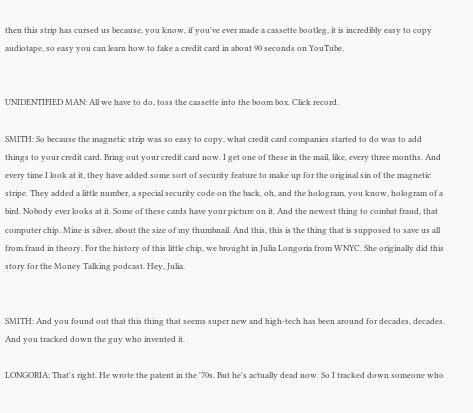then this strip has cursed us because, you know, if you've ever made a cassette bootleg, it is incredibly easy to copy audiotape, so easy you can learn how to fake a credit card in about 90 seconds on YouTube.


UNIDENTIFIED MAN: All we have to do, toss the cassette into the boom box. Click record.

SMITH: So because the magnetic strip was so easy to copy, what credit card companies started to do was to add things to your credit card. Bring out your credit card now. I get one of these in the mail, like, every three months. And every time I look at it, they have added some sort of security feature to make up for the original sin of the magnetic stripe. They added a little number, a special security code on the back, oh, and the hologram, you know, hologram of a bird. Nobody ever looks at it. Some of these cards have your picture on it. And the newest thing to combat fraud, that computer chip. Mine is silver, about the size of my thumbnail. And this, this is the thing that is supposed to save us all from fraud in theory. For the history of this little chip, we brought in Julia Longoria from WNYC. She originally did this story for the Money Talking podcast. Hey, Julia.


SMITH: And you found out that this thing that seems super new and high-tech has been around for decades, decades. And you tracked down the guy who invented it.

LONGORIA: That's right. He wrote the patent in the '70s. But he's actually dead now. So I tracked down someone who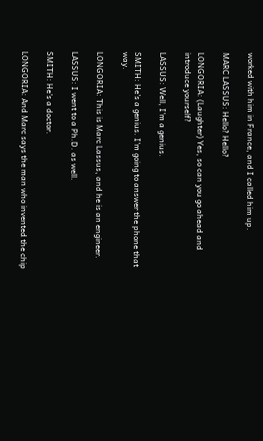worked with him in France, and I called him up.

MARC LASSUS: Hello? Hello?

LONGORIA: (Laughter) Yes, so can you go ahead and introduce yourself?

LASSUS: Well, I'm a genius.

SMITH: He's a genius. I'm going to answer the phone that way.

LONGORIA: This is Marc Lassus, and he is an engineer.

LASSUS: I went to a Ph.D. as well.

SMITH: He's a doctor.

LONGORIA: And Marc says the man who invented the chip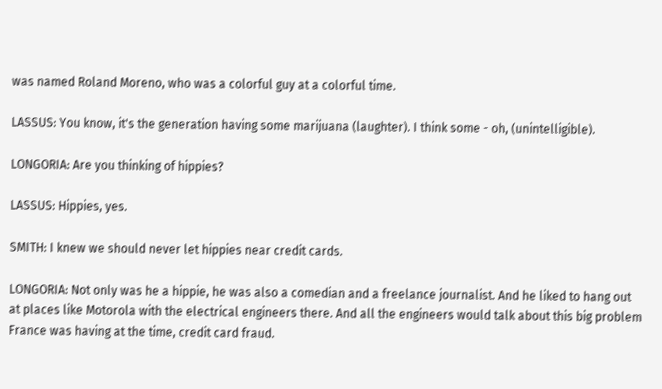was named Roland Moreno, who was a colorful guy at a colorful time.

LASSUS: You know, it's the generation having some marijuana (laughter). I think some - oh, (unintelligible).

LONGORIA: Are you thinking of hippies?

LASSUS: Hippies, yes.

SMITH: I knew we should never let hippies near credit cards.

LONGORIA: Not only was he a hippie, he was also a comedian and a freelance journalist. And he liked to hang out at places like Motorola with the electrical engineers there. And all the engineers would talk about this big problem France was having at the time, credit card fraud.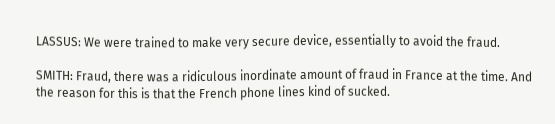LASSUS: We were trained to make very secure device, essentially to avoid the fraud.

SMITH: Fraud, there was a ridiculous inordinate amount of fraud in France at the time. And the reason for this is that the French phone lines kind of sucked.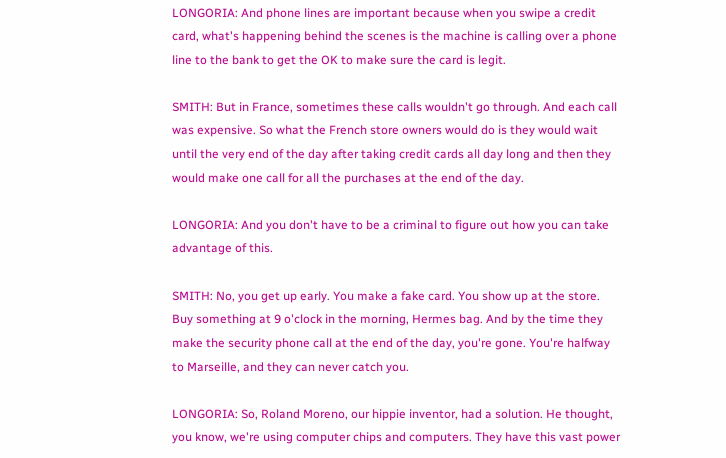LONGORIA: And phone lines are important because when you swipe a credit card, what's happening behind the scenes is the machine is calling over a phone line to the bank to get the OK to make sure the card is legit.

SMITH: But in France, sometimes these calls wouldn't go through. And each call was expensive. So what the French store owners would do is they would wait until the very end of the day after taking credit cards all day long and then they would make one call for all the purchases at the end of the day.

LONGORIA: And you don't have to be a criminal to figure out how you can take advantage of this.

SMITH: No, you get up early. You make a fake card. You show up at the store. Buy something at 9 o'clock in the morning, Hermes bag. And by the time they make the security phone call at the end of the day, you're gone. You're halfway to Marseille, and they can never catch you.

LONGORIA: So, Roland Moreno, our hippie inventor, had a solution. He thought, you know, we're using computer chips and computers. They have this vast power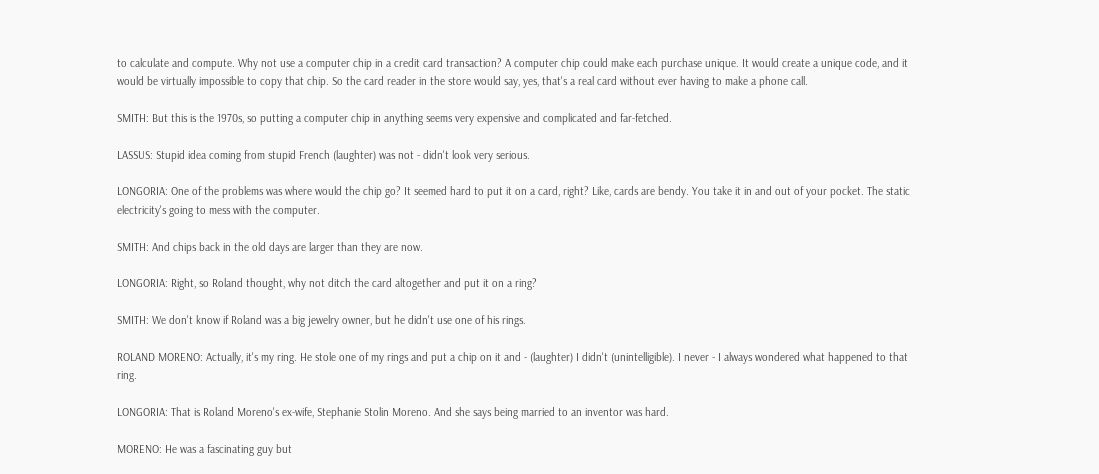to calculate and compute. Why not use a computer chip in a credit card transaction? A computer chip could make each purchase unique. It would create a unique code, and it would be virtually impossible to copy that chip. So the card reader in the store would say, yes, that's a real card without ever having to make a phone call.

SMITH: But this is the 1970s, so putting a computer chip in anything seems very expensive and complicated and far-fetched.

LASSUS: Stupid idea coming from stupid French (laughter) was not - didn't look very serious.

LONGORIA: One of the problems was where would the chip go? It seemed hard to put it on a card, right? Like, cards are bendy. You take it in and out of your pocket. The static electricity's going to mess with the computer.

SMITH: And chips back in the old days are larger than they are now.

LONGORIA: Right, so Roland thought, why not ditch the card altogether and put it on a ring?

SMITH: We don't know if Roland was a big jewelry owner, but he didn't use one of his rings.

ROLAND MORENO: Actually, it's my ring. He stole one of my rings and put a chip on it and - (laughter) I didn't (unintelligible). I never - I always wondered what happened to that ring.

LONGORIA: That is Roland Moreno's ex-wife, Stephanie Stolin Moreno. And she says being married to an inventor was hard.

MORENO: He was a fascinating guy but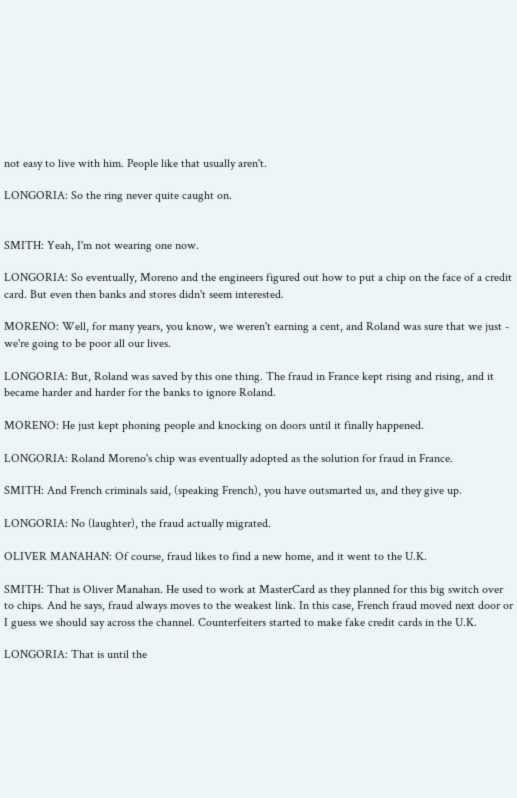not easy to live with him. People like that usually aren't.

LONGORIA: So the ring never quite caught on.


SMITH: Yeah, I'm not wearing one now.

LONGORIA: So eventually, Moreno and the engineers figured out how to put a chip on the face of a credit card. But even then banks and stores didn't seem interested.

MORENO: Well, for many years, you know, we weren't earning a cent, and Roland was sure that we just - we're going to be poor all our lives.

LONGORIA: But, Roland was saved by this one thing. The fraud in France kept rising and rising, and it became harder and harder for the banks to ignore Roland.

MORENO: He just kept phoning people and knocking on doors until it finally happened.

LONGORIA: Roland Moreno's chip was eventually adopted as the solution for fraud in France.

SMITH: And French criminals said, (speaking French), you have outsmarted us, and they give up.

LONGORIA: No (laughter), the fraud actually migrated.

OLIVER MANAHAN: Of course, fraud likes to find a new home, and it went to the U.K.

SMITH: That is Oliver Manahan. He used to work at MasterCard as they planned for this big switch over to chips. And he says, fraud always moves to the weakest link. In this case, French fraud moved next door or I guess we should say across the channel. Counterfeiters started to make fake credit cards in the U.K.

LONGORIA: That is until the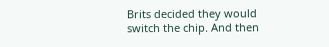Brits decided they would switch the chip. And then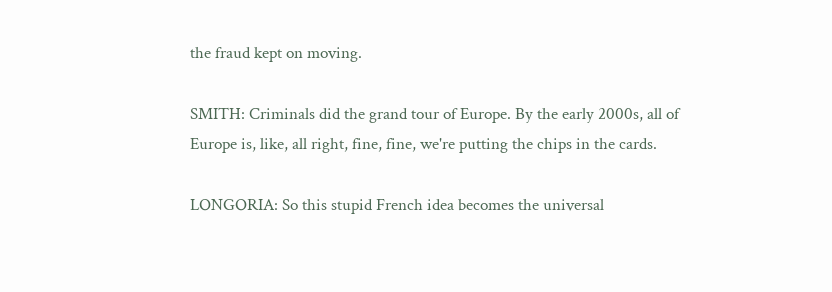the fraud kept on moving.

SMITH: Criminals did the grand tour of Europe. By the early 2000s, all of Europe is, like, all right, fine, fine, we're putting the chips in the cards.

LONGORIA: So this stupid French idea becomes the universal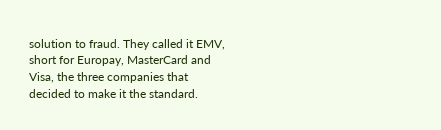solution to fraud. They called it EMV, short for Europay, MasterCard and Visa, the three companies that decided to make it the standard.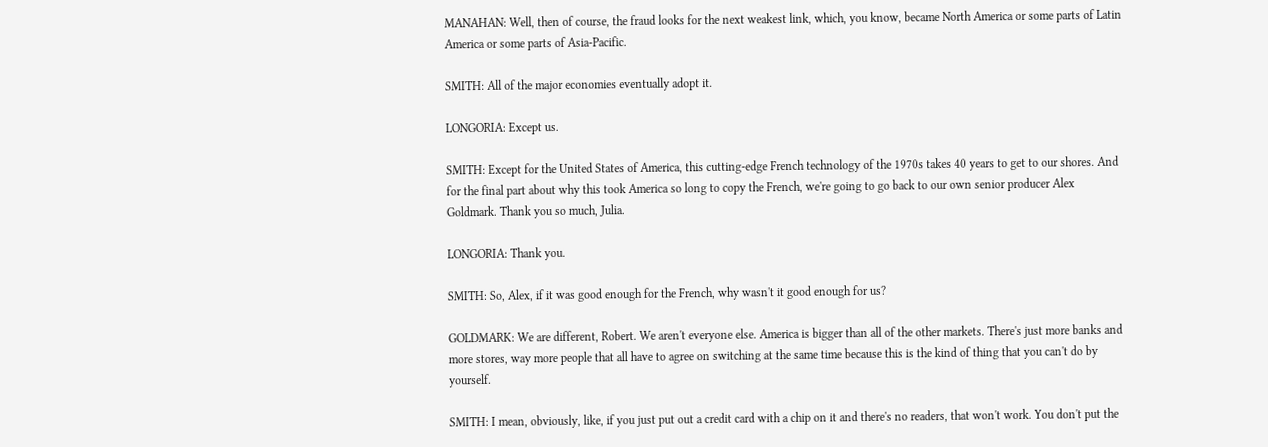MANAHAN: Well, then of course, the fraud looks for the next weakest link, which, you know, became North America or some parts of Latin America or some parts of Asia-Pacific.

SMITH: All of the major economies eventually adopt it.

LONGORIA: Except us.

SMITH: Except for the United States of America, this cutting-edge French technology of the 1970s takes 40 years to get to our shores. And for the final part about why this took America so long to copy the French, we're going to go back to our own senior producer Alex Goldmark. Thank you so much, Julia.

LONGORIA: Thank you.

SMITH: So, Alex, if it was good enough for the French, why wasn't it good enough for us?

GOLDMARK: We are different, Robert. We aren't everyone else. America is bigger than all of the other markets. There's just more banks and more stores, way more people that all have to agree on switching at the same time because this is the kind of thing that you can't do by yourself.

SMITH: I mean, obviously, like, if you just put out a credit card with a chip on it and there's no readers, that won't work. You don't put the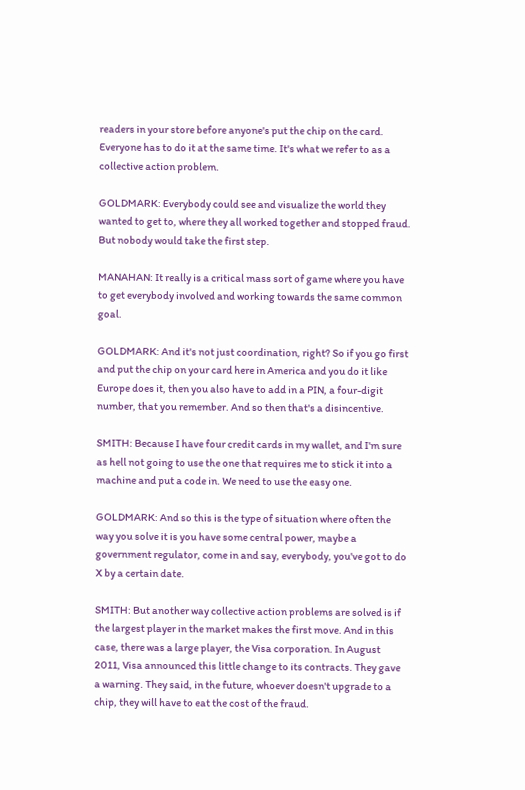readers in your store before anyone's put the chip on the card. Everyone has to do it at the same time. It's what we refer to as a collective action problem.

GOLDMARK: Everybody could see and visualize the world they wanted to get to, where they all worked together and stopped fraud. But nobody would take the first step.

MANAHAN: It really is a critical mass sort of game where you have to get everybody involved and working towards the same common goal.

GOLDMARK: And it's not just coordination, right? So if you go first and put the chip on your card here in America and you do it like Europe does it, then you also have to add in a PIN, a four-digit number, that you remember. And so then that's a disincentive.

SMITH: Because I have four credit cards in my wallet, and I'm sure as hell not going to use the one that requires me to stick it into a machine and put a code in. We need to use the easy one.

GOLDMARK: And so this is the type of situation where often the way you solve it is you have some central power, maybe a government regulator, come in and say, everybody, you've got to do X by a certain date.

SMITH: But another way collective action problems are solved is if the largest player in the market makes the first move. And in this case, there was a large player, the Visa corporation. In August 2011, Visa announced this little change to its contracts. They gave a warning. They said, in the future, whoever doesn't upgrade to a chip, they will have to eat the cost of the fraud.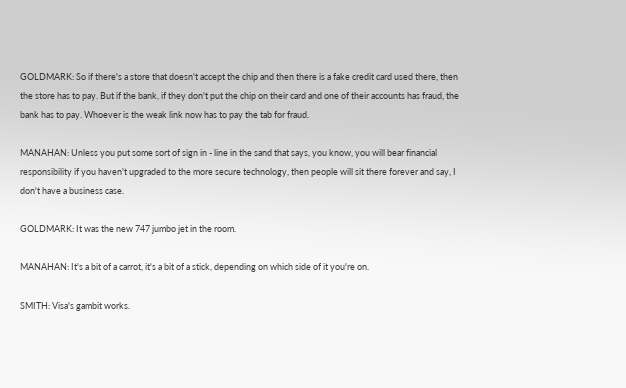GOLDMARK: So if there's a store that doesn't accept the chip and then there is a fake credit card used there, then the store has to pay. But if the bank, if they don't put the chip on their card and one of their accounts has fraud, the bank has to pay. Whoever is the weak link now has to pay the tab for fraud.

MANAHAN: Unless you put some sort of sign in - line in the sand that says, you know, you will bear financial responsibility if you haven't upgraded to the more secure technology, then people will sit there forever and say, I don't have a business case.

GOLDMARK: It was the new 747 jumbo jet in the room.

MANAHAN: It's a bit of a carrot, it's a bit of a stick, depending on which side of it you're on.

SMITH: Visa's gambit works.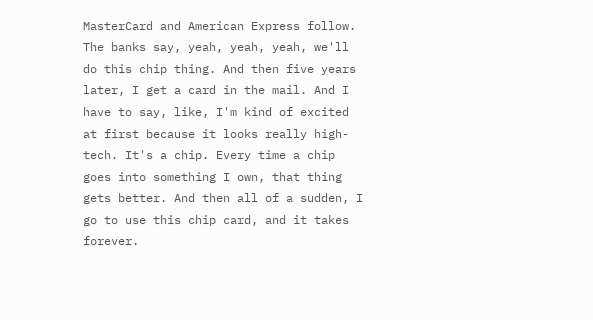MasterCard and American Express follow. The banks say, yeah, yeah, yeah, we'll do this chip thing. And then five years later, I get a card in the mail. And I have to say, like, I'm kind of excited at first because it looks really high-tech. It's a chip. Every time a chip goes into something I own, that thing gets better. And then all of a sudden, I go to use this chip card, and it takes forever.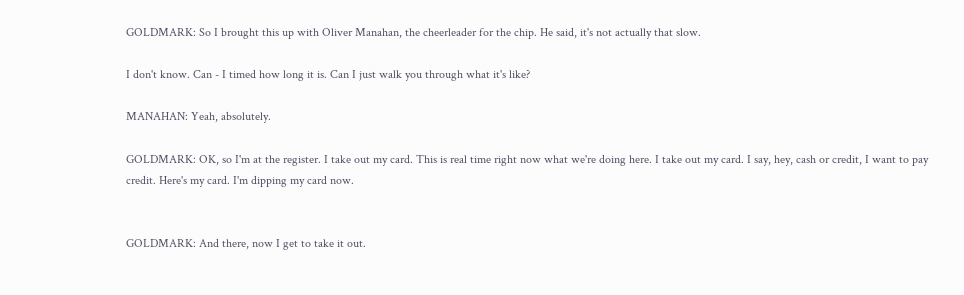GOLDMARK: So I brought this up with Oliver Manahan, the cheerleader for the chip. He said, it's not actually that slow.

I don't know. Can - I timed how long it is. Can I just walk you through what it's like?

MANAHAN: Yeah, absolutely.

GOLDMARK: OK, so I'm at the register. I take out my card. This is real time right now what we're doing here. I take out my card. I say, hey, cash or credit, I want to pay credit. Here's my card. I'm dipping my card now.


GOLDMARK: And there, now I get to take it out.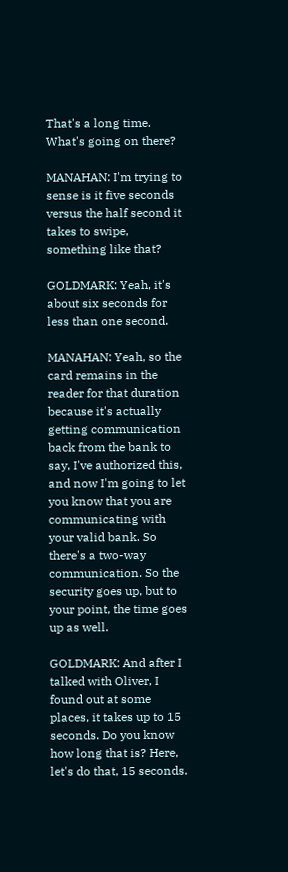That's a long time. What's going on there?

MANAHAN: I'm trying to sense is it five seconds versus the half second it takes to swipe, something like that?

GOLDMARK: Yeah, it's about six seconds for less than one second.

MANAHAN: Yeah, so the card remains in the reader for that duration because it's actually getting communication back from the bank to say, I've authorized this, and now I'm going to let you know that you are communicating with your valid bank. So there's a two-way communication. So the security goes up, but to your point, the time goes up as well.

GOLDMARK: And after I talked with Oliver, I found out at some places, it takes up to 15 seconds. Do you know how long that is? Here, let's do that, 15 seconds.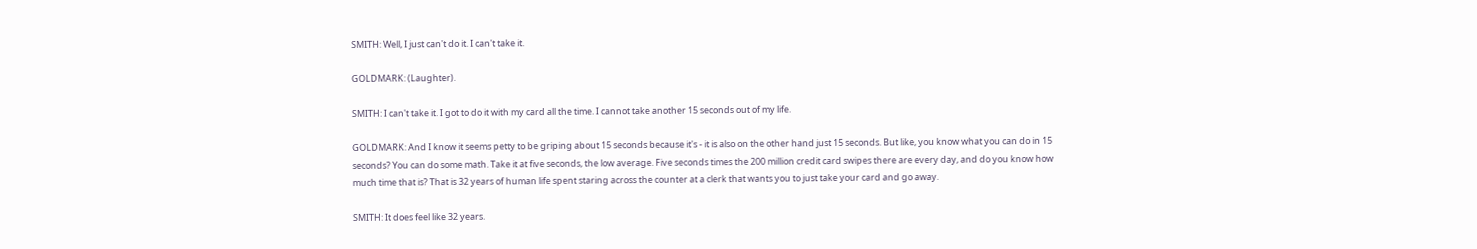SMITH: Well, I just can't do it. I can't take it.

GOLDMARK: (Laughter).

SMITH: I can't take it. I got to do it with my card all the time. I cannot take another 15 seconds out of my life.

GOLDMARK: And I know it seems petty to be griping about 15 seconds because it's - it is also on the other hand just 15 seconds. But like, you know what you can do in 15 seconds? You can do some math. Take it at five seconds, the low average. Five seconds times the 200 million credit card swipes there are every day, and do you know how much time that is? That is 32 years of human life spent staring across the counter at a clerk that wants you to just take your card and go away.

SMITH: It does feel like 32 years.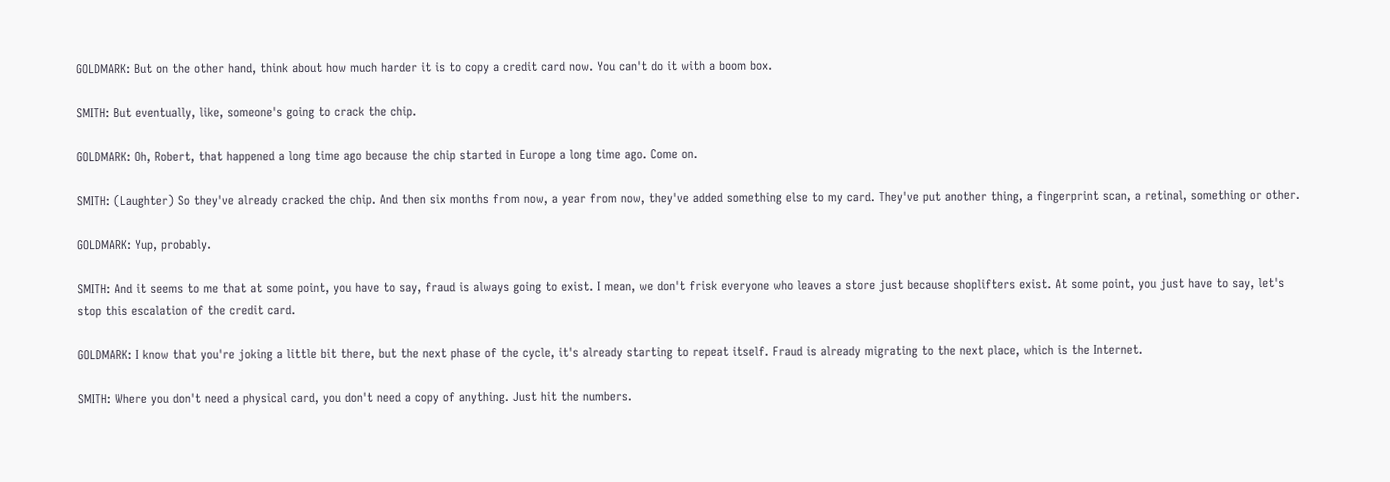GOLDMARK: But on the other hand, think about how much harder it is to copy a credit card now. You can't do it with a boom box.

SMITH: But eventually, like, someone's going to crack the chip.

GOLDMARK: Oh, Robert, that happened a long time ago because the chip started in Europe a long time ago. Come on.

SMITH: (Laughter) So they've already cracked the chip. And then six months from now, a year from now, they've added something else to my card. They've put another thing, a fingerprint scan, a retinal, something or other.

GOLDMARK: Yup, probably.

SMITH: And it seems to me that at some point, you have to say, fraud is always going to exist. I mean, we don't frisk everyone who leaves a store just because shoplifters exist. At some point, you just have to say, let's stop this escalation of the credit card.

GOLDMARK: I know that you're joking a little bit there, but the next phase of the cycle, it's already starting to repeat itself. Fraud is already migrating to the next place, which is the Internet.

SMITH: Where you don't need a physical card, you don't need a copy of anything. Just hit the numbers.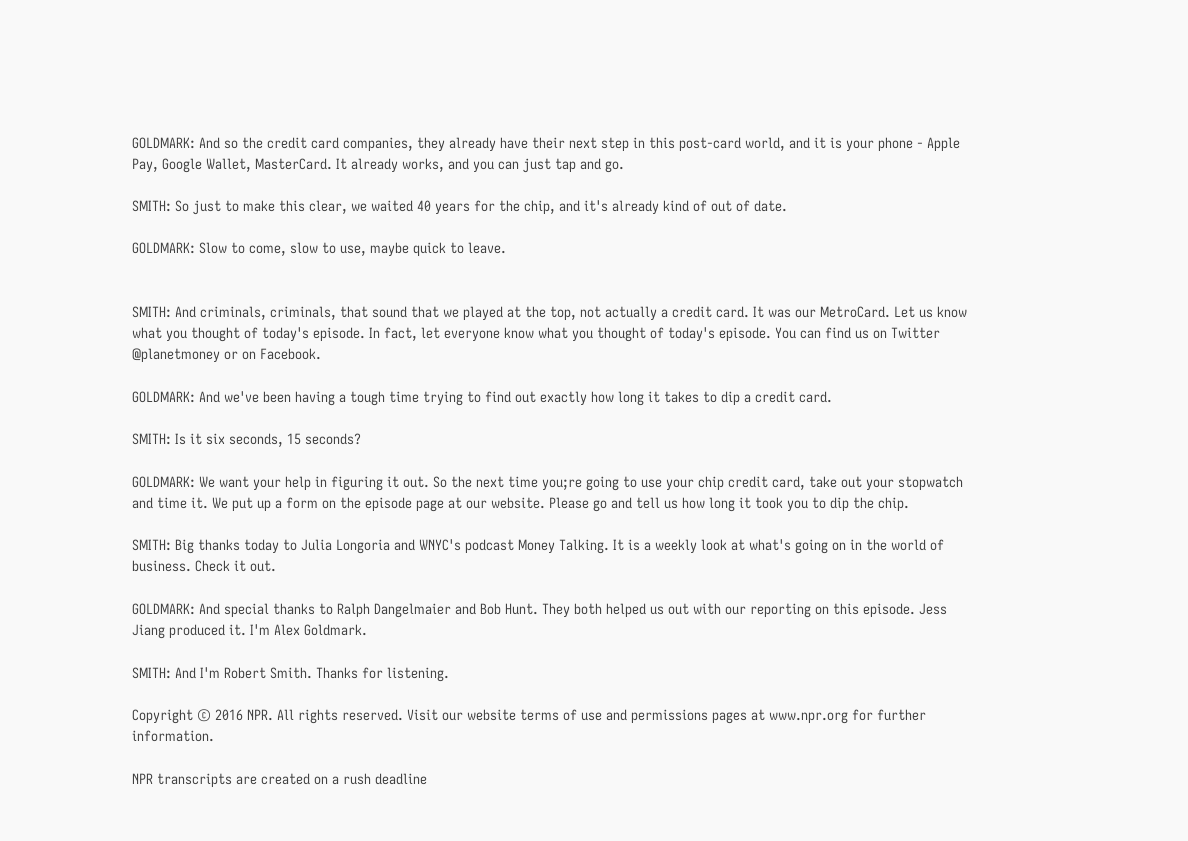GOLDMARK: And so the credit card companies, they already have their next step in this post-card world, and it is your phone - Apple Pay, Google Wallet, MasterCard. It already works, and you can just tap and go.

SMITH: So just to make this clear, we waited 40 years for the chip, and it's already kind of out of date.

GOLDMARK: Slow to come, slow to use, maybe quick to leave.


SMITH: And criminals, criminals, that sound that we played at the top, not actually a credit card. It was our MetroCard. Let us know what you thought of today's episode. In fact, let everyone know what you thought of today's episode. You can find us on Twitter @planetmoney or on Facebook.

GOLDMARK: And we've been having a tough time trying to find out exactly how long it takes to dip a credit card.

SMITH: Is it six seconds, 15 seconds?

GOLDMARK: We want your help in figuring it out. So the next time you;re going to use your chip credit card, take out your stopwatch and time it. We put up a form on the episode page at our website. Please go and tell us how long it took you to dip the chip.

SMITH: Big thanks today to Julia Longoria and WNYC's podcast Money Talking. It is a weekly look at what's going on in the world of business. Check it out.

GOLDMARK: And special thanks to Ralph Dangelmaier and Bob Hunt. They both helped us out with our reporting on this episode. Jess Jiang produced it. I'm Alex Goldmark.

SMITH: And I'm Robert Smith. Thanks for listening.

Copyright © 2016 NPR. All rights reserved. Visit our website terms of use and permissions pages at www.npr.org for further information.

NPR transcripts are created on a rush deadline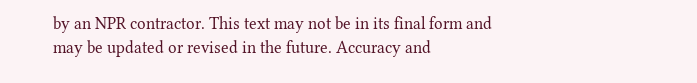by an NPR contractor. This text may not be in its final form and may be updated or revised in the future. Accuracy and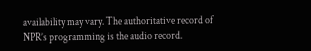availability may vary. The authoritative record of NPR’s programming is the audio record.